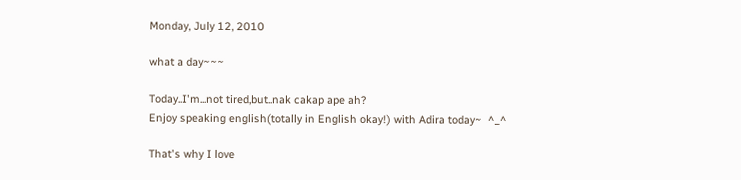Monday, July 12, 2010

what a day~~~

Today..I'm...not tired,but..nak cakap ape ah?
Enjoy speaking english(totally in English okay!) with Adira today~  ^_^

That's why I love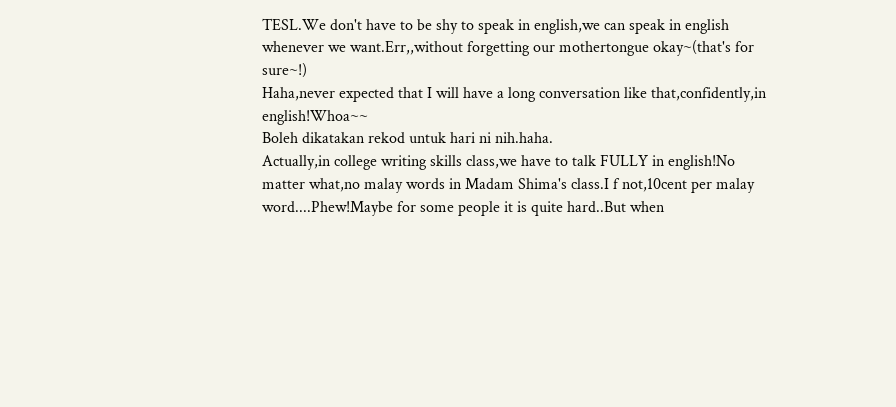TESL.We don't have to be shy to speak in english,we can speak in english whenever we want.Err,,without forgetting our mothertongue okay~(that's for sure~!)
Haha,never expected that I will have a long conversation like that,confidently,in english!Whoa~~
Boleh dikatakan rekod untuk hari ni nih.haha.
Actually,in college writing skills class,we have to talk FULLY in english!No matter what,no malay words in Madam Shima's class.I f not,10cent per malay word....Phew!Maybe for some people it is quite hard..But when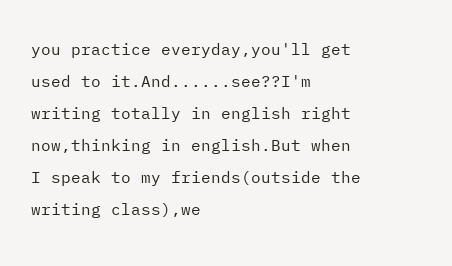you practice everyday,you'll get used to it.And......see??I'm writing totally in english right now,thinking in english.But when I speak to my friends(outside the writing class),we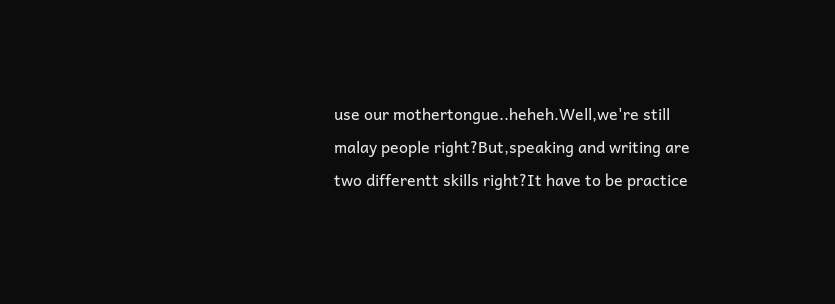use our mothertongue..heheh.Well,we're still malay people right?But,speaking and writing are two differentt skills right?It have to be practice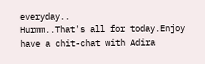everyday..
Hurmm..That's all for today.Enjoy have a chit-chat with Adira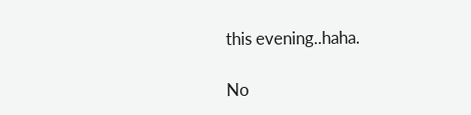this evening..haha.

No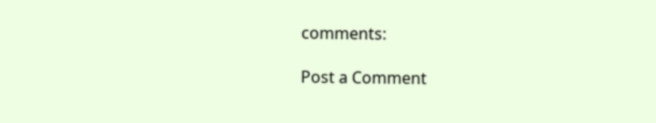comments:

Post a Comment